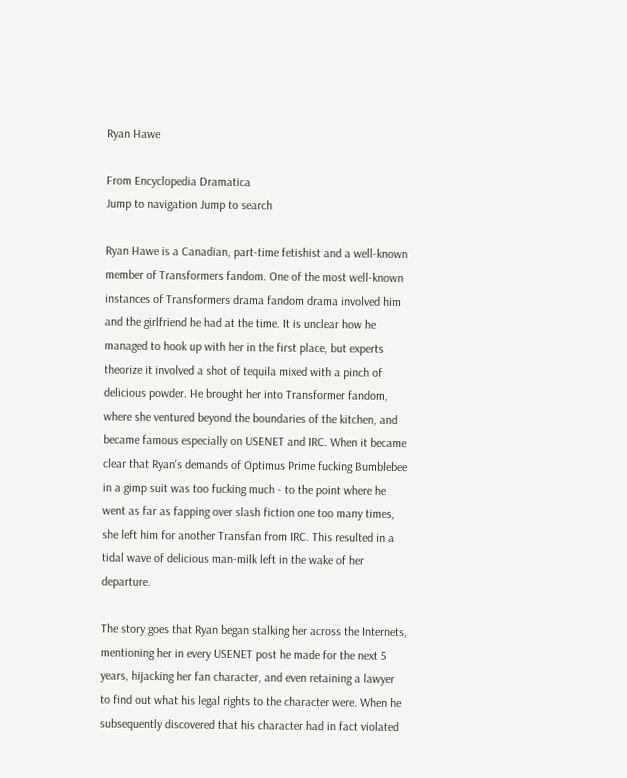Ryan Hawe

From Encyclopedia Dramatica
Jump to navigation Jump to search

Ryan Hawe is a Canadian, part-time fetishist and a well-known member of Transformers fandom. One of the most well-known instances of Transformers drama fandom drama involved him and the girlfriend he had at the time. It is unclear how he managed to hook up with her in the first place, but experts theorize it involved a shot of tequila mixed with a pinch of delicious powder. He brought her into Transformer fandom, where she ventured beyond the boundaries of the kitchen, and became famous especially on USENET and IRC. When it became clear that Ryan's demands of Optimus Prime fucking Bumblebee in a gimp suit was too fucking much - to the point where he went as far as fapping over slash fiction one too many times, she left him for another Transfan from IRC. This resulted in a tidal wave of delicious man-milk left in the wake of her departure.

The story goes that Ryan began stalking her across the Internets, mentioning her in every USENET post he made for the next 5 years, hijacking her fan character, and even retaining a lawyer to find out what his legal rights to the character were. When he subsequently discovered that his character had in fact violated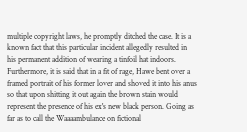multiple copyright laws, he promptly ditched the case. It is a known fact that this particular incident allegedly resulted in his permanent addition of wearing a tinfoil hat indoors. Furthermore, it is said that in a fit of rage, Hawe bent over a framed portrait of his former lover and shoved it into his anus so that upon shitting it out again the brown stain would represent the presence of his ex's new black person. Going as far as to call the Waaaambulance on fictional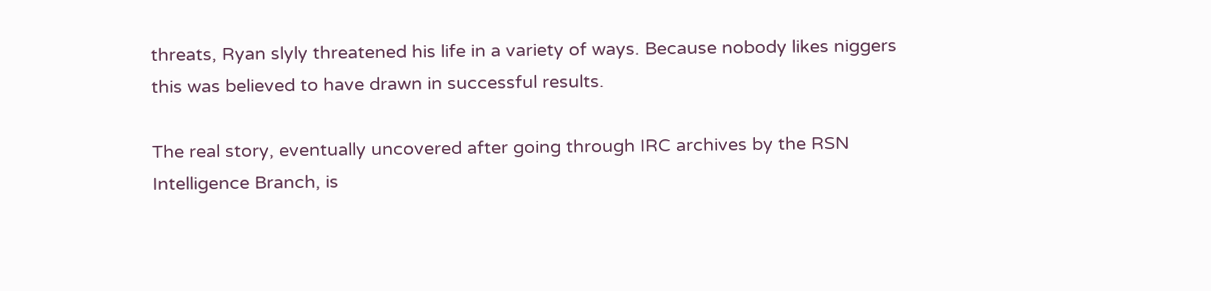threats, Ryan slyly threatened his life in a variety of ways. Because nobody likes niggers this was believed to have drawn in successful results.

The real story, eventually uncovered after going through IRC archives by the RSN Intelligence Branch, is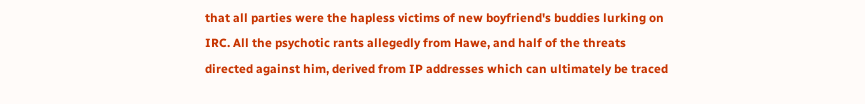that all parties were the hapless victims of new boyfriend's buddies lurking on IRC. All the psychotic rants allegedly from Hawe, and half of the threats directed against him, derived from IP addresses which can ultimately be traced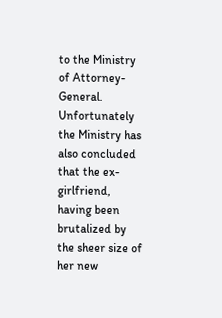to the Ministry of Attorney-General. Unfortunately the Ministry has also concluded that the ex-girlfriend, having been brutalized by the sheer size of her new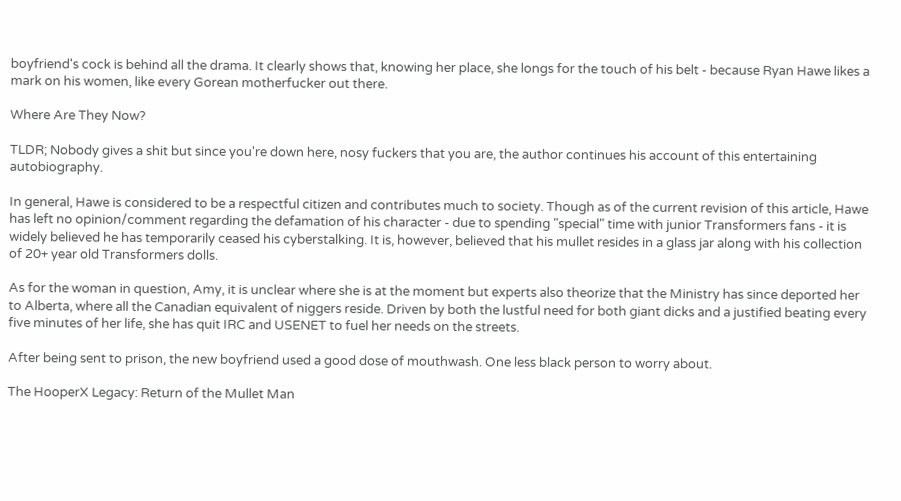boyfriend's cock is behind all the drama. It clearly shows that, knowing her place, she longs for the touch of his belt - because Ryan Hawe likes a mark on his women, like every Gorean motherfucker out there.

Where Are They Now?

TLDR; Nobody gives a shit but since you're down here, nosy fuckers that you are, the author continues his account of this entertaining autobiography.

In general, Hawe is considered to be a respectful citizen and contributes much to society. Though as of the current revision of this article, Hawe has left no opinion/comment regarding the defamation of his character - due to spending "special" time with junior Transformers fans - it is widely believed he has temporarily ceased his cyberstalking. It is, however, believed that his mullet resides in a glass jar along with his collection of 20+ year old Transformers dolls.

As for the woman in question, Amy, it is unclear where she is at the moment but experts also theorize that the Ministry has since deported her to Alberta, where all the Canadian equivalent of niggers reside. Driven by both the lustful need for both giant dicks and a justified beating every five minutes of her life, she has quit IRC and USENET to fuel her needs on the streets.

After being sent to prison, the new boyfriend used a good dose of mouthwash. One less black person to worry about.

The HooperX Legacy: Return of the Mullet Man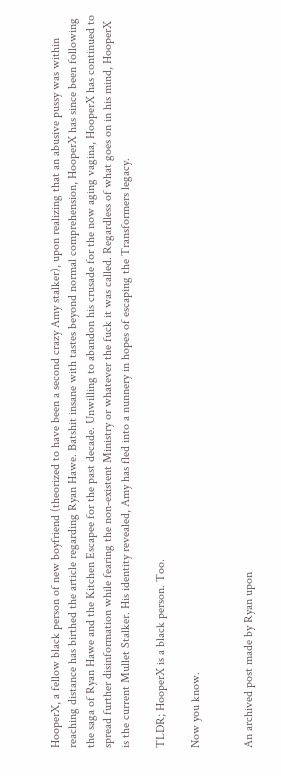HooperX, a fellow black person of new boyfriend (theorized to have been a second crazy Amy stalker), upon realizing that an abusive pussy was within reaching distance has birthed the article regarding Ryan Hawe. Batshit insane with tastes beyond normal comprehension, HooperX has since been following the saga of Ryan Hawe and the Kitchen Escapee for the past decade. Unwilling to abandon his crusade for the now aging vagina, HooperX has continued to spread further disinformation while fearing the non-existent Ministry or whatever the fuck it was called. Regardless of what goes on in his mind, HooperX is the current Mullet Stalker. His identity revealed, Amy has fled into a nunnery in hopes of escaping the Transformers legacy.

TLDR; HooperX is a black person. Too.

Now you know.


An archived post made by Ryan upon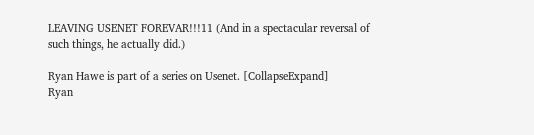LEAVING USENET FOREVAR!!!11 (And in a spectacular reversal of such things, he actually did.)

Ryan Hawe is part of a series on Usenet. [CollapseExpand]
Ryan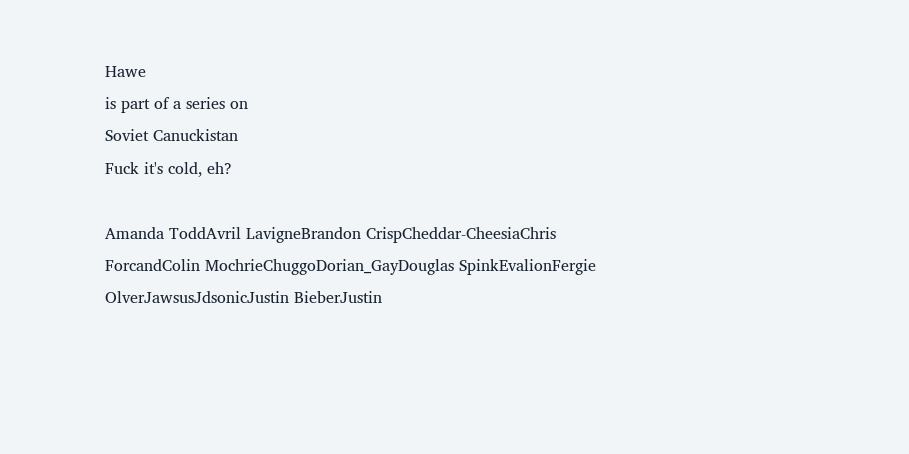Hawe
is part of a series on
Soviet Canuckistan
Fuck it's cold, eh?

Amanda ToddAvril LavigneBrandon CrispCheddar-CheesiaChris ForcandColin MochrieChuggoDorian_GayDouglas SpinkEvalionFergie OlverJawsusJdsonicJustin BieberJustin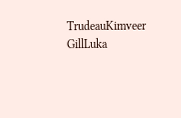TrudeauKimveer GillLuka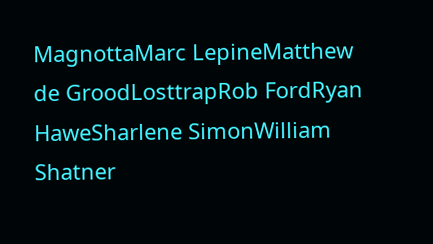MagnottaMarc LepineMatthew de GroodLosttrapRob FordRyan HaweSharlene SimonWilliam Shatner